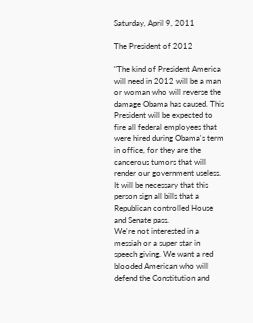Saturday, April 9, 2011

The President of 2012

"The kind of President America will need in 2012 will be a man or woman who will reverse the damage Obama has caused. This President will be expected to fire all federal employees that were hired during Obama's term in office, for they are the cancerous tumors that will render our government useless.
It will be necessary that this person sign all bills that a Republican controlled House and Senate pass.
We're not interested in a messiah or a super star in speech giving. We want a red blooded American who will defend the Constitution and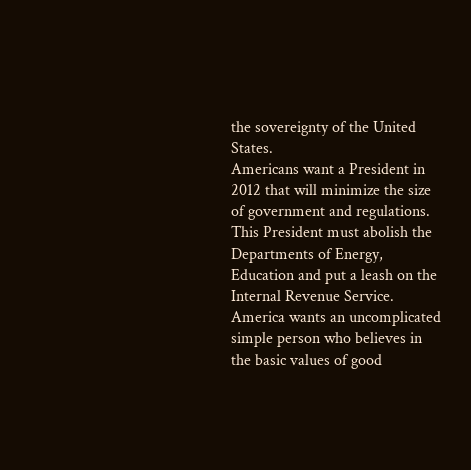the sovereignty of the United States.
Americans want a President in 2012 that will minimize the size of government and regulations. This President must abolish the Departments of Energy, Education and put a leash on the Internal Revenue Service.
America wants an uncomplicated simple person who believes in the basic values of good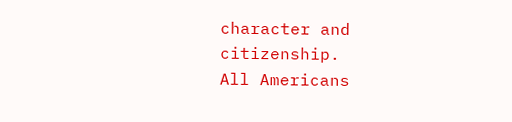character and citizenship.
All Americans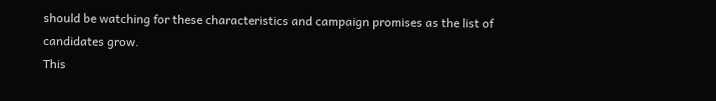should be watching for these characteristics and campaign promises as the list of candidates grow.
This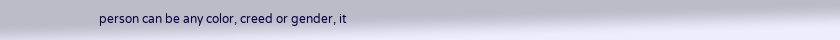person can be any color, creed or gender, it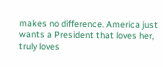makes no difference. America just wants a President that loves her, truly loves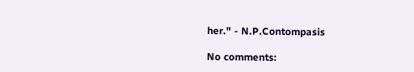her." - N.P.Contompasis

No comments: